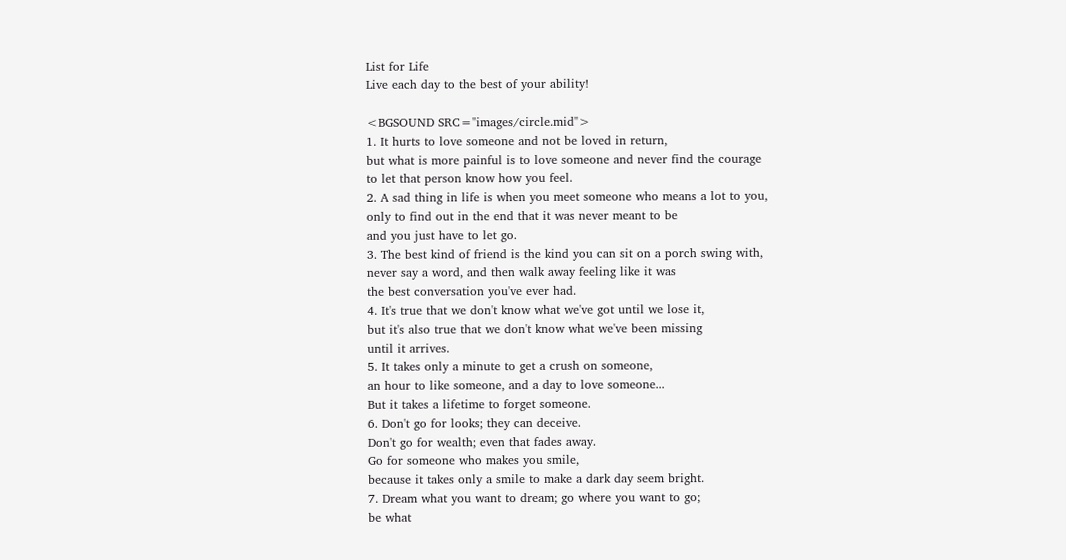List for Life
Live each day to the best of your ability!

<BGSOUND SRC="images/circle.mid">
1. It hurts to love someone and not be loved in return,
but what is more painful is to love someone and never find the courage
to let that person know how you feel.
2. A sad thing in life is when you meet someone who means a lot to you,
only to find out in the end that it was never meant to be
and you just have to let go.
3. The best kind of friend is the kind you can sit on a porch swing with,
never say a word, and then walk away feeling like it was
the best conversation you've ever had.
4. It's true that we don't know what we've got until we lose it,
but it's also true that we don't know what we've been missing
until it arrives.
5. It takes only a minute to get a crush on someone,
an hour to like someone, and a day to love someone...
But it takes a lifetime to forget someone.
6. Don't go for looks; they can deceive.
Don't go for wealth; even that fades away.
Go for someone who makes you smile,
because it takes only a smile to make a dark day seem bright.
7. Dream what you want to dream; go where you want to go;
be what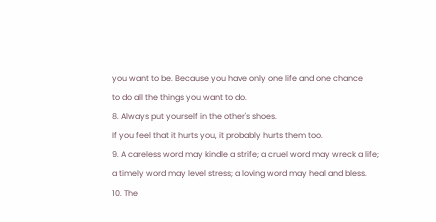you want to be. Because you have only one life and one chance
to do all the things you want to do.
8. Always put yourself in the other's shoes.
If you feel that it hurts you, it probably hurts them too.
9. A careless word may kindle a strife; a cruel word may wreck a life;
a timely word may level stress; a loving word may heal and bless.
10. The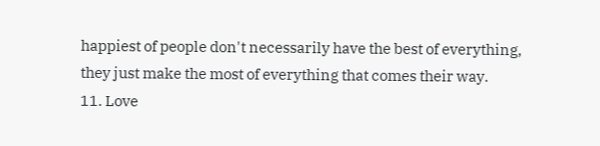happiest of people don't necessarily have the best of everything,
they just make the most of everything that comes their way.
11. Love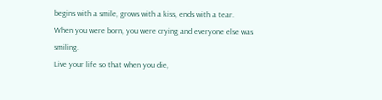begins with a smile, grows with a kiss, ends with a tear.
When you were born, you were crying and everyone else was smiling.
Live your life so that when you die,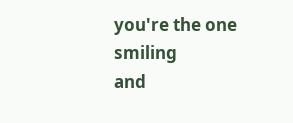you're the one smiling
and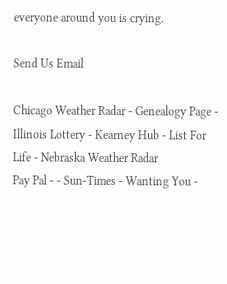everyone around you is crying.

Send Us Email

Chicago Weather Radar - Genealogy Page - Illinois Lottery - Kearney Hub - List For Life - Nebraska Weather Radar
Pay Pal - - Sun-Times - Wanting You -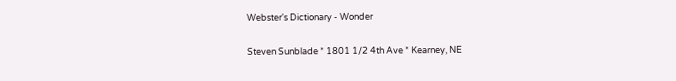Webster's Dictionary - Wonder

Steven Sunblade * 1801 1/2 4th Ave * Kearney, NE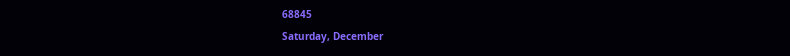68845
Saturday, December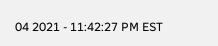04 2021 - 11:42:27 PM EST